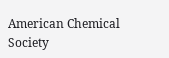American Chemical Society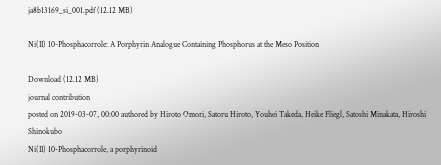ja8b13169_si_001.pdf (12.12 MB)

Ni(II) 10-Phosphacorrole: A Porphyrin Analogue Containing Phosphorus at the Meso Position

Download (12.12 MB)
journal contribution
posted on 2019-03-07, 00:00 authored by Hiroto Omori, Satoru Hiroto, Youhei Takeda, Heike Fliegl, Satoshi Minakata, Hiroshi Shinokubo
Ni(II) 10-Phosphacorrole, a porphyrinoid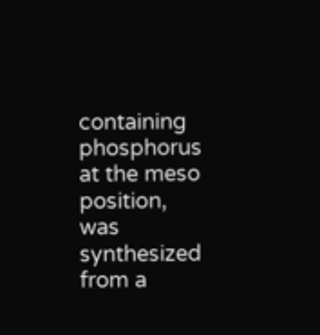containing phosphorus at the meso position, was synthesized from a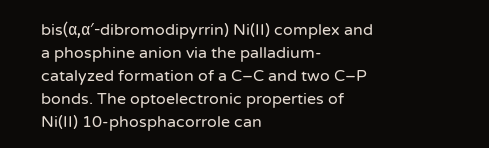bis(α,α′-dibromodipyrrin) Ni(II) complex and a phosphine anion via the palladium-catalyzed formation of a C–C and two C–P bonds. The optoelectronic properties of Ni(II) 10-phosphacorrole can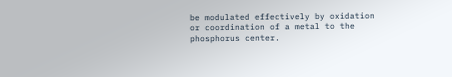be modulated effectively by oxidation or coordination of a metal to the phosphorus center.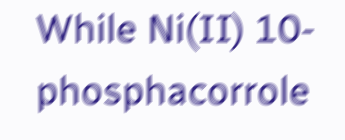While Ni(II) 10-phosphacorrole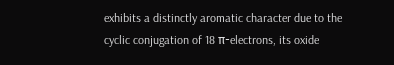exhibits a distinctly aromatic character due to the cyclic conjugation of 18 π-electrons, its oxide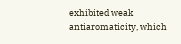exhibited weak antiaromaticity, which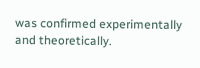was confirmed experimentally and theoretically.